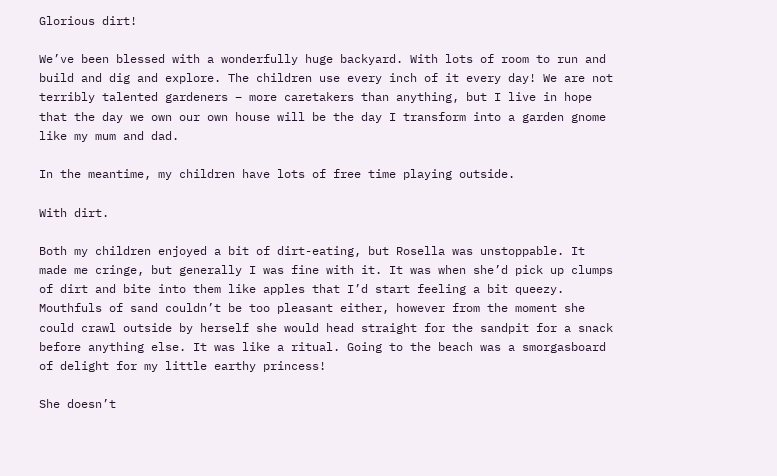Glorious dirt!

We’ve been blessed with a wonderfully huge backyard. With lots of room to run and build and dig and explore. The children use every inch of it every day! We are not terribly talented gardeners – more caretakers than anything, but I live in hope that the day we own our own house will be the day I transform into a garden gnome like my mum and dad.

In the meantime, my children have lots of free time playing outside.

With dirt.

Both my children enjoyed a bit of dirt-eating, but Rosella was unstoppable. It made me cringe, but generally I was fine with it. It was when she’d pick up clumps of dirt and bite into them like apples that I’d start feeling a bit queezy. Mouthfuls of sand couldn’t be too pleasant either, however from the moment she could crawl outside by herself she would head straight for the sandpit for a snack before anything else. It was like a ritual. Going to the beach was a smorgasboard of delight for my little earthy princess!

She doesn’t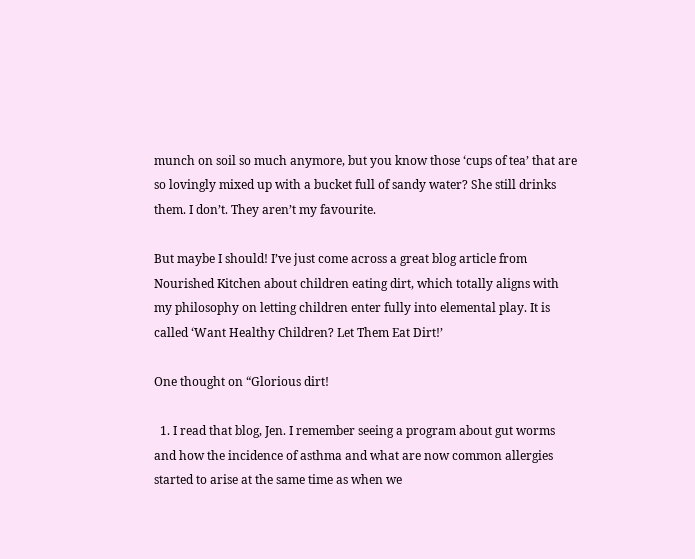munch on soil so much anymore, but you know those ‘cups of tea’ that are so lovingly mixed up with a bucket full of sandy water? She still drinks them. I don’t. They aren’t my favourite.

But maybe I should! I’ve just come across a great blog article from Nourished Kitchen about children eating dirt, which totally aligns with my philosophy on letting children enter fully into elemental play. It is called ‘Want Healthy Children? Let Them Eat Dirt!’

One thought on “Glorious dirt!

  1. I read that blog, Jen. I remember seeing a program about gut worms and how the incidence of asthma and what are now common allergies started to arise at the same time as when we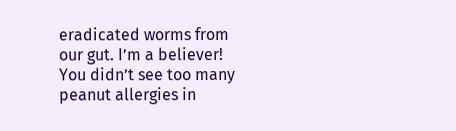eradicated worms from our gut. I’m a believer! You didn’t see too many peanut allergies in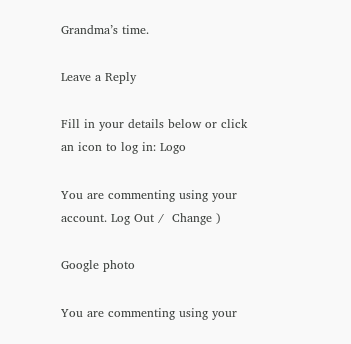Grandma’s time.

Leave a Reply

Fill in your details below or click an icon to log in: Logo

You are commenting using your account. Log Out /  Change )

Google photo

You are commenting using your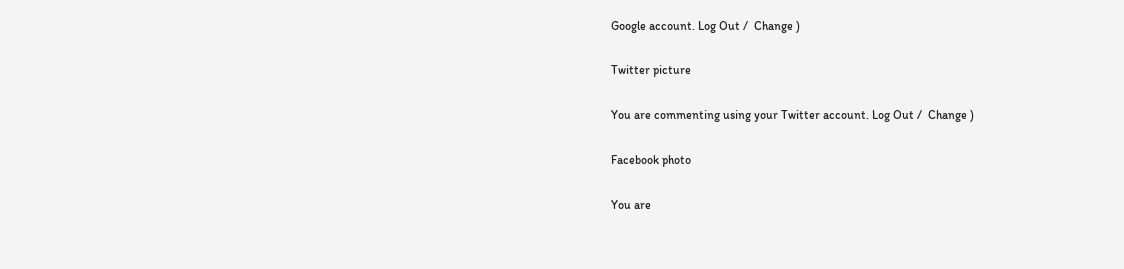Google account. Log Out /  Change )

Twitter picture

You are commenting using your Twitter account. Log Out /  Change )

Facebook photo

You are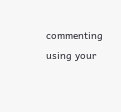commenting using your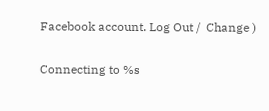Facebook account. Log Out /  Change )

Connecting to %s